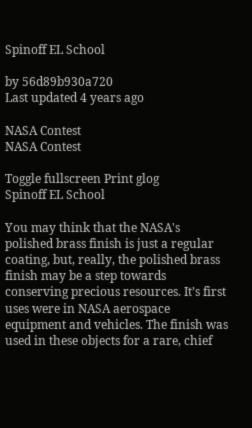Spinoff EL School

by 56d89b930a720
Last updated 4 years ago

NASA Contest
NASA Contest

Toggle fullscreen Print glog
Spinoff EL School

You may think that the NASA's polished brass finish is just a regular coating, but, really, the polished brass finish may be a step towards conserving precious resources. It’s first uses were in NASA aerospace equipment and vehicles. The finish was used in these objects for a rare, chief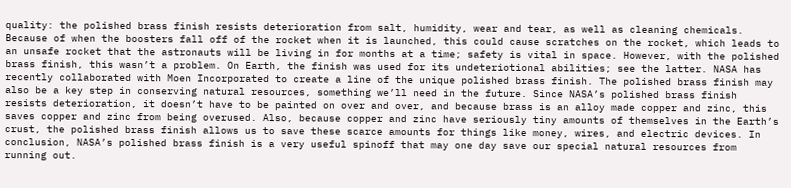quality: the polished brass finish resists deterioration from salt, humidity, wear and tear, as well as cleaning chemicals. Because of when the boosters fall off of the rocket when it is launched, this could cause scratches on the rocket, which leads to an unsafe rocket that the astronauts will be living in for months at a time; safety is vital in space. However, with the polished brass finish, this wasn’t a problem. On Earth, the finish was used for its undeteriotional abilities; see the latter. NASA has recently collaborated with Moen Incorporated to create a line of the unique polished brass finish. The polished brass finish may also be a key step in conserving natural resources, something we’ll need in the future. Since NASA’s polished brass finish resists deterioration, it doesn’t have to be painted on over and over, and because brass is an alloy made copper and zinc, this saves copper and zinc from being overused. Also, because copper and zinc have seriously tiny amounts of themselves in the Earth’s crust, the polished brass finish allows us to save these scarce amounts for things like money, wires, and electric devices. In conclusion, NASA’s polished brass finish is a very useful spinoff that may one day save our special natural resources from running out.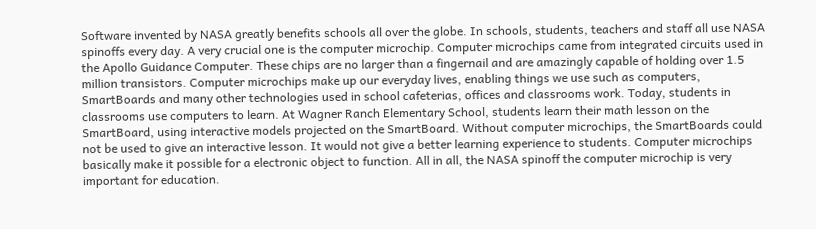Software invented by NASA greatly benefits schools all over the globe. In schools, students, teachers and staff all use NASA spinoffs every day. A very crucial one is the computer microchip. Computer microchips came from integrated circuits used in the Apollo Guidance Computer. These chips are no larger than a fingernail and are amazingly capable of holding over 1.5 million transistors. Computer microchips make up our everyday lives, enabling things we use such as computers, SmartBoards and many other technologies used in school cafeterias, offices and classrooms work. Today, students in classrooms use computers to learn. At Wagner Ranch Elementary School, students learn their math lesson on the SmartBoard, using interactive models projected on the SmartBoard. Without computer microchips, the SmartBoards could not be used to give an interactive lesson. It would not give a better learning experience to students. Computer microchips basically make it possible for a electronic object to function. All in all, the NASA spinoff the computer microchip is very important for education.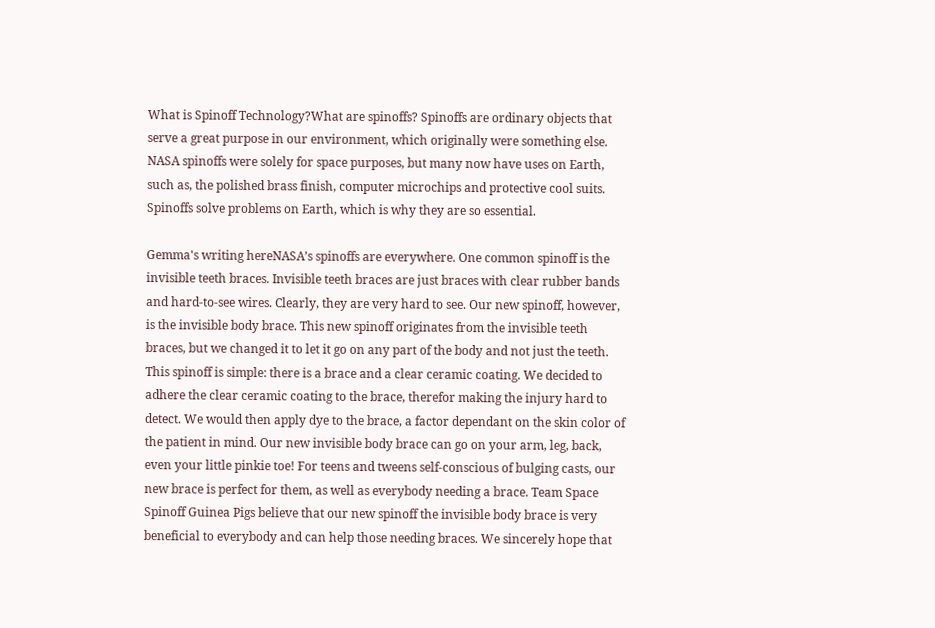What is Spinoff Technology?What are spinoffs? Spinoffs are ordinary objects that serve a great purpose in our environment, which originally were something else. NASA spinoffs were solely for space purposes, but many now have uses on Earth, such as, the polished brass finish, computer microchips and protective cool suits. Spinoffs solve problems on Earth, which is why they are so essential.

Gemma's writing hereNASA’s spinoffs are everywhere. One common spinoff is the invisible teeth braces. Invisible teeth braces are just braces with clear rubber bands and hard-to-see wires. Clearly, they are very hard to see. Our new spinoff, however, is the invisible body brace. This new spinoff originates from the invisible teeth braces, but we changed it to let it go on any part of the body and not just the teeth. This spinoff is simple: there is a brace and a clear ceramic coating. We decided to adhere the clear ceramic coating to the brace, therefor making the injury hard to detect. We would then apply dye to the brace, a factor dependant on the skin color of the patient in mind. Our new invisible body brace can go on your arm, leg, back, even your little pinkie toe! For teens and tweens self-conscious of bulging casts, our new brace is perfect for them, as well as everybody needing a brace. Team Space Spinoff Guinea Pigs believe that our new spinoff the invisible body brace is very beneficial to everybody and can help those needing braces. We sincerely hope that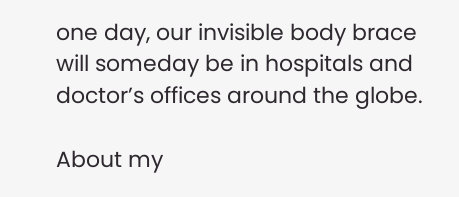one day, our invisible body brace will someday be in hospitals and doctor’s offices around the globe.

About my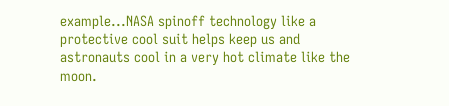example...NASA spinoff technology like a protective cool suit helps keep us and astronauts cool in a very hot climate like the moon.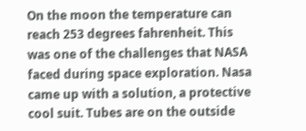On the moon the temperature can reach 253 degrees fahrenheit. This was one of the challenges that NASA faced during space exploration. Nasa came up with a solution, a protective cool suit. Tubes are on the outside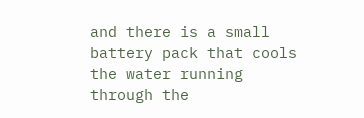and there is a small battery pack that cools the water running through the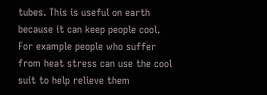tubes. This is useful on earth because it can keep people cool. For example people who suffer from heat stress can use the cool suit to help relieve them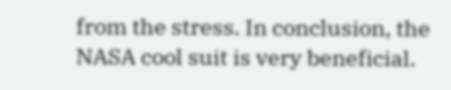from the stress. In conclusion, the NASA cool suit is very beneficial.